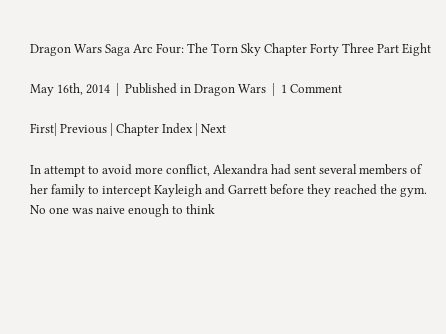Dragon Wars Saga Arc Four: The Torn Sky Chapter Forty Three Part Eight

May 16th, 2014  |  Published in Dragon Wars  |  1 Comment

First| Previous | Chapter Index | Next

In attempt to avoid more conflict, Alexandra had sent several members of her family to intercept Kayleigh and Garrett before they reached the gym. No one was naive enough to think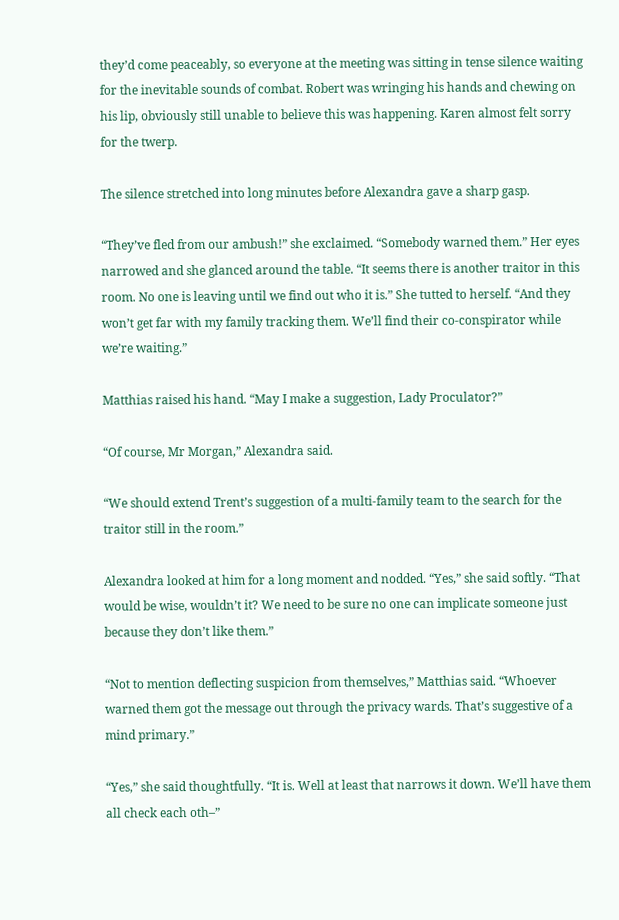they’d come peaceably, so everyone at the meeting was sitting in tense silence waiting for the inevitable sounds of combat. Robert was wringing his hands and chewing on his lip, obviously still unable to believe this was happening. Karen almost felt sorry for the twerp.

The silence stretched into long minutes before Alexandra gave a sharp gasp.

“They’ve fled from our ambush!” she exclaimed. “Somebody warned them.” Her eyes narrowed and she glanced around the table. “It seems there is another traitor in this room. No one is leaving until we find out who it is.” She tutted to herself. “And they won’t get far with my family tracking them. We’ll find their co-conspirator while we’re waiting.”

Matthias raised his hand. “May I make a suggestion, Lady Proculator?”

“Of course, Mr Morgan,” Alexandra said.

“We should extend Trent’s suggestion of a multi-family team to the search for the traitor still in the room.”

Alexandra looked at him for a long moment and nodded. “Yes,” she said softly. “That would be wise, wouldn’t it? We need to be sure no one can implicate someone just because they don’t like them.”

“Not to mention deflecting suspicion from themselves,” Matthias said. “Whoever warned them got the message out through the privacy wards. That’s suggestive of a mind primary.”

“Yes,” she said thoughtfully. “It is. Well at least that narrows it down. We’ll have them all check each oth–”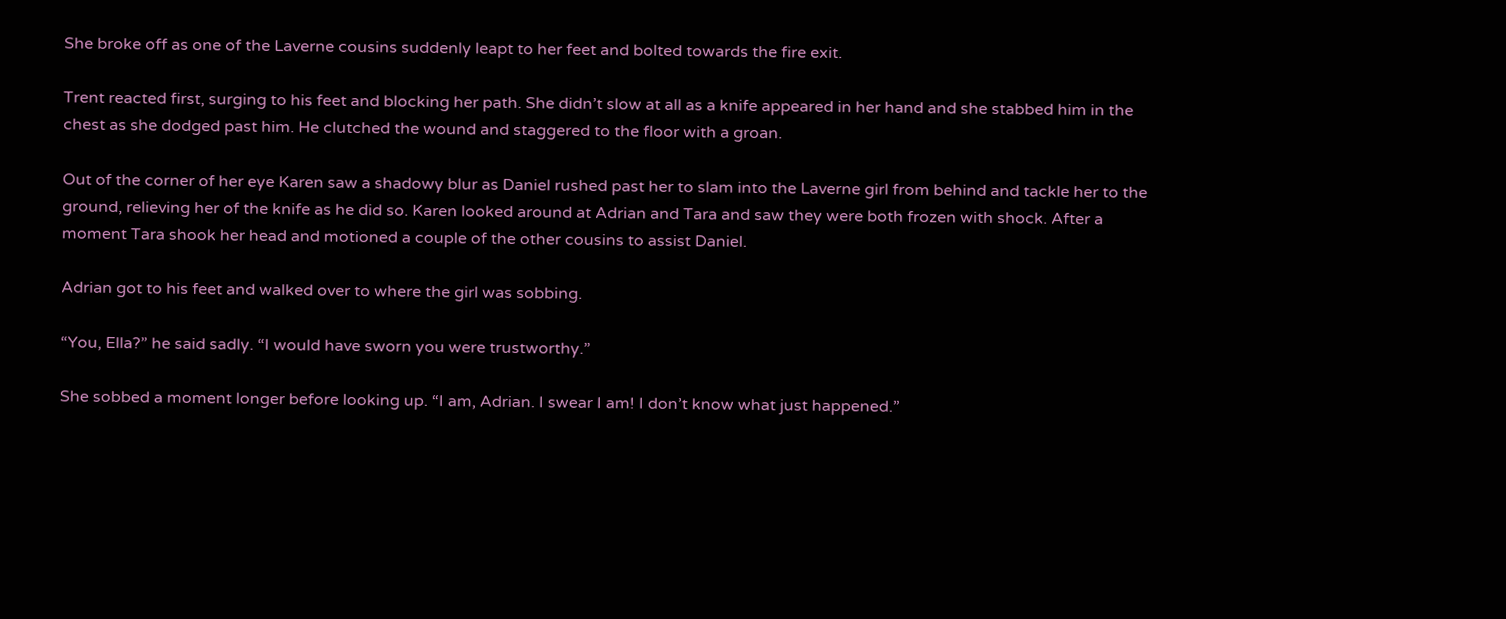She broke off as one of the Laverne cousins suddenly leapt to her feet and bolted towards the fire exit.

Trent reacted first, surging to his feet and blocking her path. She didn’t slow at all as a knife appeared in her hand and she stabbed him in the chest as she dodged past him. He clutched the wound and staggered to the floor with a groan.

Out of the corner of her eye Karen saw a shadowy blur as Daniel rushed past her to slam into the Laverne girl from behind and tackle her to the ground, relieving her of the knife as he did so. Karen looked around at Adrian and Tara and saw they were both frozen with shock. After a moment Tara shook her head and motioned a couple of the other cousins to assist Daniel.

Adrian got to his feet and walked over to where the girl was sobbing.

“You, Ella?” he said sadly. “I would have sworn you were trustworthy.”

She sobbed a moment longer before looking up. “I am, Adrian. I swear I am! I don’t know what just happened.”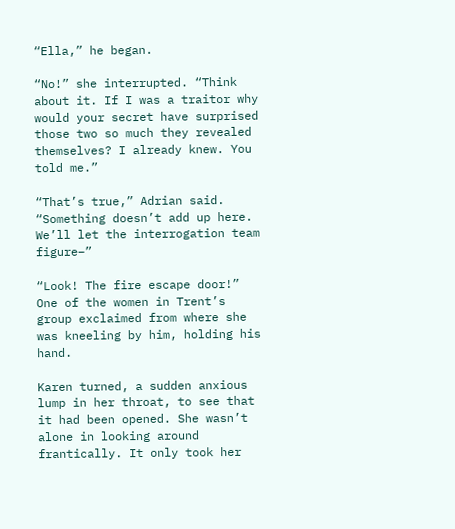“Ella,” he began.

“No!” she interrupted. “Think about it. If I was a traitor why would your secret have surprised those two so much they revealed themselves? I already knew. You told me.”

“That’s true,” Adrian said. “Something doesn’t add up here. We’ll let the interrogation team figure–”

“Look! The fire escape door!” One of the women in Trent’s group exclaimed from where she was kneeling by him, holding his hand.

Karen turned, a sudden anxious lump in her throat, to see that it had been opened. She wasn’t alone in looking around frantically. It only took her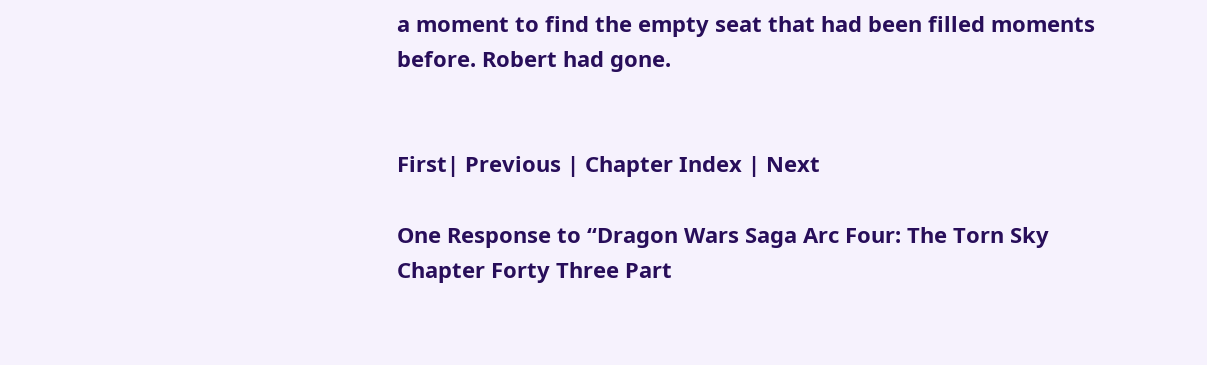a moment to find the empty seat that had been filled moments before. Robert had gone.


First| Previous | Chapter Index | Next

One Response to “Dragon Wars Saga Arc Four: The Torn Sky Chapter Forty Three Part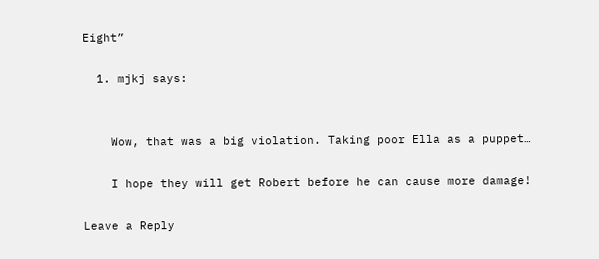Eight”

  1. mjkj says:


    Wow, that was a big violation. Taking poor Ella as a puppet…

    I hope they will get Robert before he can cause more damage!

Leave a Reply